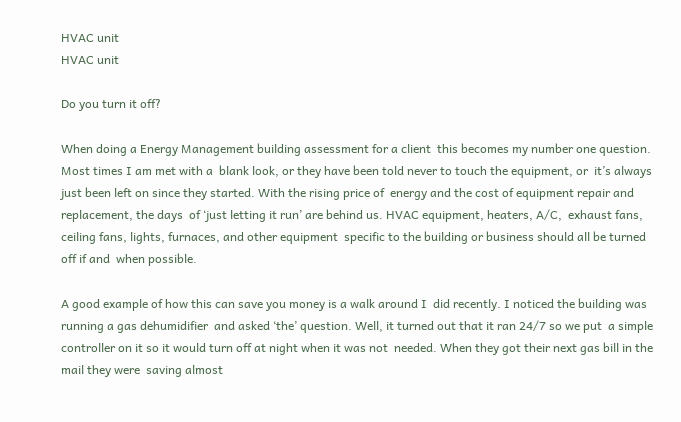HVAC unit
HVAC unit

Do you turn it off?

When doing a Energy Management building assessment for a client  this becomes my number one question. Most times I am met with a  blank look, or they have been told never to touch the equipment, or  it’s always just been left on since they started. With the rising price of  energy and the cost of equipment repair and replacement, the days  of ‘just letting it run’ are behind us. HVAC equipment, heaters, A/C,  exhaust fans, ceiling fans, lights, furnaces, and other equipment  specific to the building or business should all be turned off if and  when possible.

A good example of how this can save you money is a walk around I  did recently. I noticed the building was running a gas dehumidifier  and asked ‘the’ question. Well, it turned out that it ran 24/7 so we put  a simple controller on it so it would turn off at night when it was not  needed. When they got their next gas bill in the mail they were  saving almost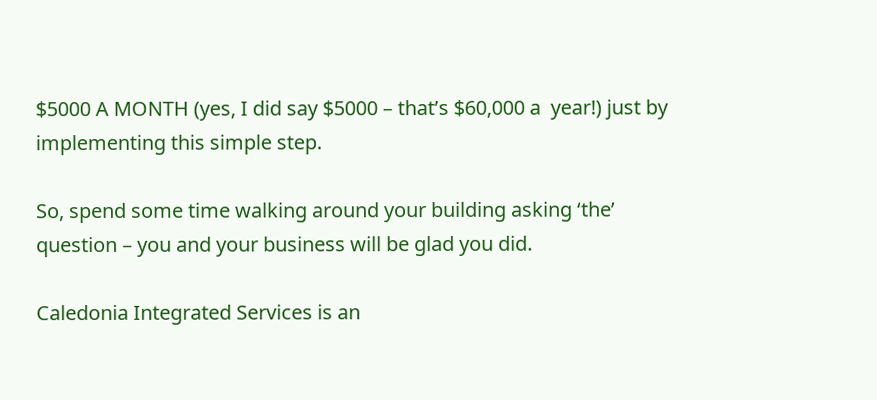$5000 A MONTH (yes, I did say $5000 – that’s $60,000 a  year!) just by implementing this simple step.

So, spend some time walking around your building asking ‘the’  question – you and your business will be glad you did.

Caledonia Integrated Services is an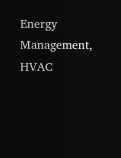Energy Management, HVAC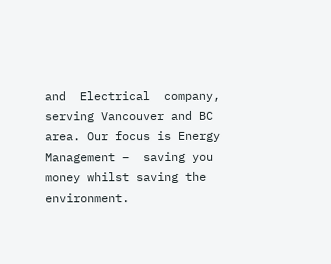and  Electrical  company, serving Vancouver and BC area. Our focus is Energy  Management –  saving you money whilst saving the environment.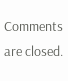Comments are closed.